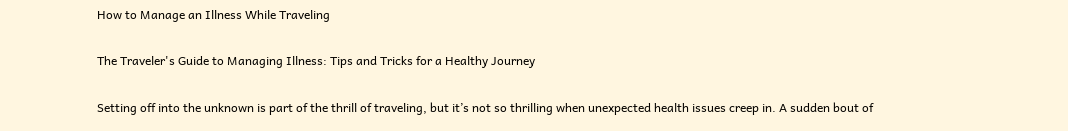How to Manage an Illness While Traveling

The Traveler's Guide to Managing Illness: Tips and Tricks for a Healthy Journey

Setting off into the unknown is part of the thrill of traveling, but it’s not so thrilling when unexpected health issues creep in. A sudden bout of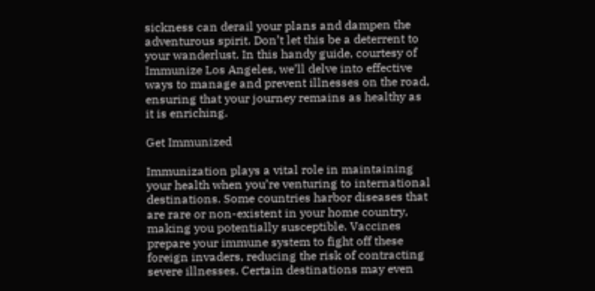sickness can derail your plans and dampen the adventurous spirit. Don’t let this be a deterrent to your wanderlust. In this handy guide, courtesy of Immunize Los Angeles, we’ll delve into effective ways to manage and prevent illnesses on the road, ensuring that your journey remains as healthy as it is enriching.

Get Immunized

Immunization plays a vital role in maintaining your health when you’re venturing to international destinations. Some countries harbor diseases that are rare or non-existent in your home country, making you potentially susceptible. Vaccines prepare your immune system to fight off these foreign invaders, reducing the risk of contracting severe illnesses. Certain destinations may even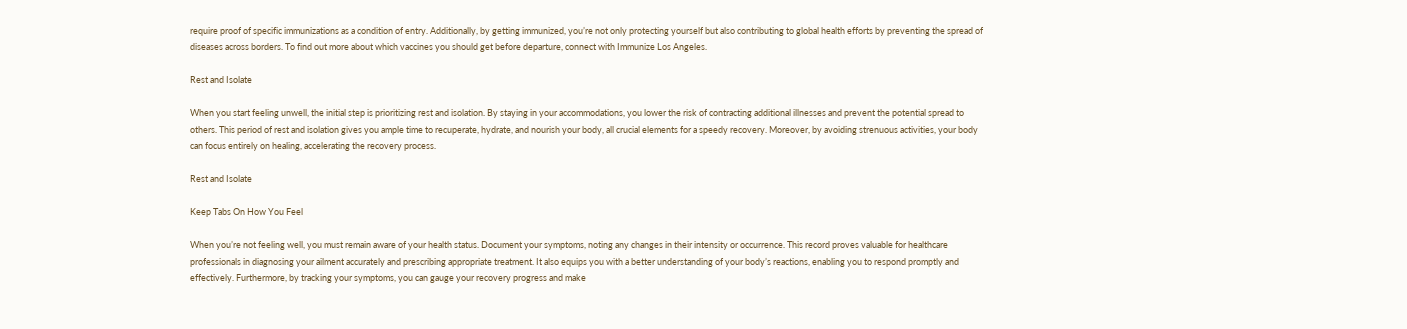require proof of specific immunizations as a condition of entry. Additionally, by getting immunized, you’re not only protecting yourself but also contributing to global health efforts by preventing the spread of diseases across borders. To find out more about which vaccines you should get before departure, connect with Immunize Los Angeles.

Rest and Isolate

When you start feeling unwell, the initial step is prioritizing rest and isolation. By staying in your accommodations, you lower the risk of contracting additional illnesses and prevent the potential spread to others. This period of rest and isolation gives you ample time to recuperate, hydrate, and nourish your body, all crucial elements for a speedy recovery. Moreover, by avoiding strenuous activities, your body can focus entirely on healing, accelerating the recovery process.

Rest and Isolate

Keep Tabs On How You Feel

When you’re not feeling well, you must remain aware of your health status. Document your symptoms, noting any changes in their intensity or occurrence. This record proves valuable for healthcare professionals in diagnosing your ailment accurately and prescribing appropriate treatment. It also equips you with a better understanding of your body’s reactions, enabling you to respond promptly and effectively. Furthermore, by tracking your symptoms, you can gauge your recovery progress and make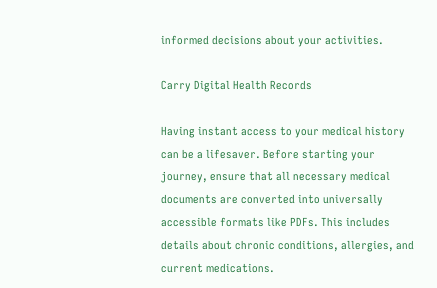informed decisions about your activities.

Carry Digital Health Records

Having instant access to your medical history can be a lifesaver. Before starting your journey, ensure that all necessary medical documents are converted into universally accessible formats like PDFs. This includes details about chronic conditions, allergies, and current medications.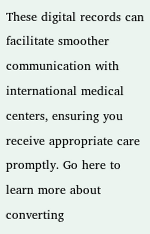These digital records can facilitate smoother communication with international medical centers, ensuring you receive appropriate care promptly. Go here to learn more about converting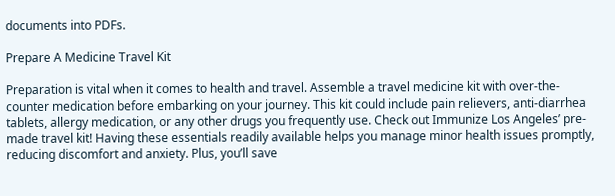documents into PDFs.

Prepare A Medicine Travel Kit

Preparation is vital when it comes to health and travel. Assemble a travel medicine kit with over-the-counter medication before embarking on your journey. This kit could include pain relievers, anti-diarrhea tablets, allergy medication, or any other drugs you frequently use. Check out Immunize Los Angeles’ pre-made travel kit! Having these essentials readily available helps you manage minor health issues promptly, reducing discomfort and anxiety. Plus, you’ll save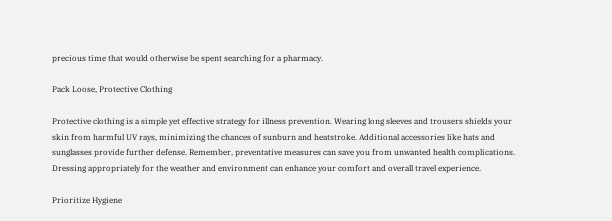precious time that would otherwise be spent searching for a pharmacy.

Pack Loose, Protective Clothing

Protective clothing is a simple yet effective strategy for illness prevention. Wearing long sleeves and trousers shields your skin from harmful UV rays, minimizing the chances of sunburn and heatstroke. Additional accessories like hats and sunglasses provide further defense. Remember, preventative measures can save you from unwanted health complications. Dressing appropriately for the weather and environment can enhance your comfort and overall travel experience.

Prioritize Hygiene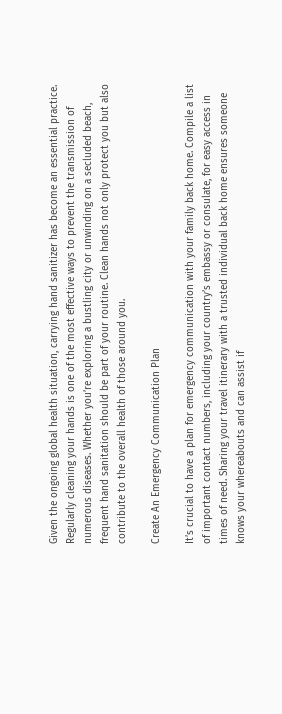Given the ongoing global health situation, carrying hand sanitizer has become an essential practice. Regularly cleaning your hands is one of the most effective ways to prevent the transmission of numerous diseases. Whether you’re exploring a bustling city or unwinding on a secluded beach, frequent hand sanitation should be part of your routine. Clean hands not only protect you but also contribute to the overall health of those around you.

Create An Emergency Communication Plan

It’s crucial to have a plan for emergency communication with your family back home. Compile a list of important contact numbers, including your country’s embassy or consulate, for easy access in times of need. Sharing your travel itinerary with a trusted individual back home ensures someone knows your whereabouts and can assist if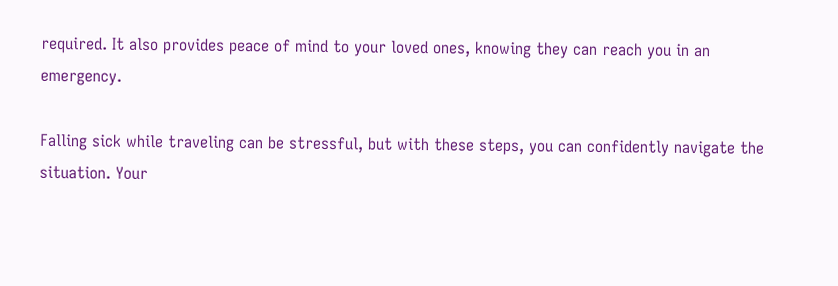required. It also provides peace of mind to your loved ones, knowing they can reach you in an emergency.

Falling sick while traveling can be stressful, but with these steps, you can confidently navigate the situation. Your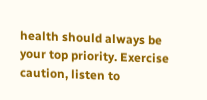health should always be your top priority. Exercise caution, listen to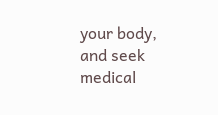your body, and seek medical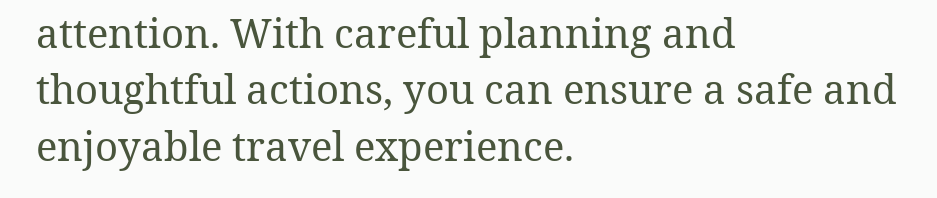attention. With careful planning and thoughtful actions, you can ensure a safe and enjoyable travel experience.